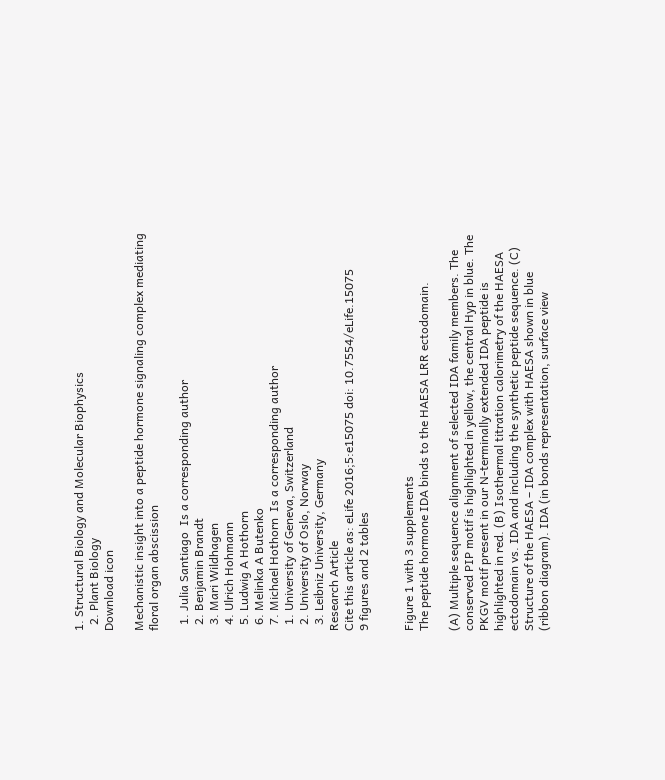1. Structural Biology and Molecular Biophysics
  2. Plant Biology
Download icon

Mechanistic insight into a peptide hormone signaling complex mediating floral organ abscission

  1. Julia Santiago  Is a corresponding author
  2. Benjamin Brandt
  3. Mari Wildhagen
  4. Ulrich Hohmann
  5. Ludwig A Hothorn
  6. Melinka A Butenko
  7. Michael Hothorn  Is a corresponding author
  1. University of Geneva, Switzerland
  2. University of Oslo, Norway
  3. Leibniz University, Germany
Research Article
Cite this article as: eLife 2016;5:e15075 doi: 10.7554/eLife.15075
9 figures and 2 tables


Figure 1 with 3 supplements
The peptide hormone IDA binds to the HAESA LRR ectodomain.

(A) Multiple sequence alignment of selected IDA family members. The conserved PIP motif is highlighted in yellow, the central Hyp in blue. The PKGV motif present in our N-terminally extended IDA peptide is highlighted in red. (B) Isothermal titration calorimetry of the HAESA ectodomain vs. IDA and including the synthetic peptide sequence. (C) Structure of the HAESA – IDA complex with HAESA shown in blue (ribbon diagram). IDA (in bonds representation, surface view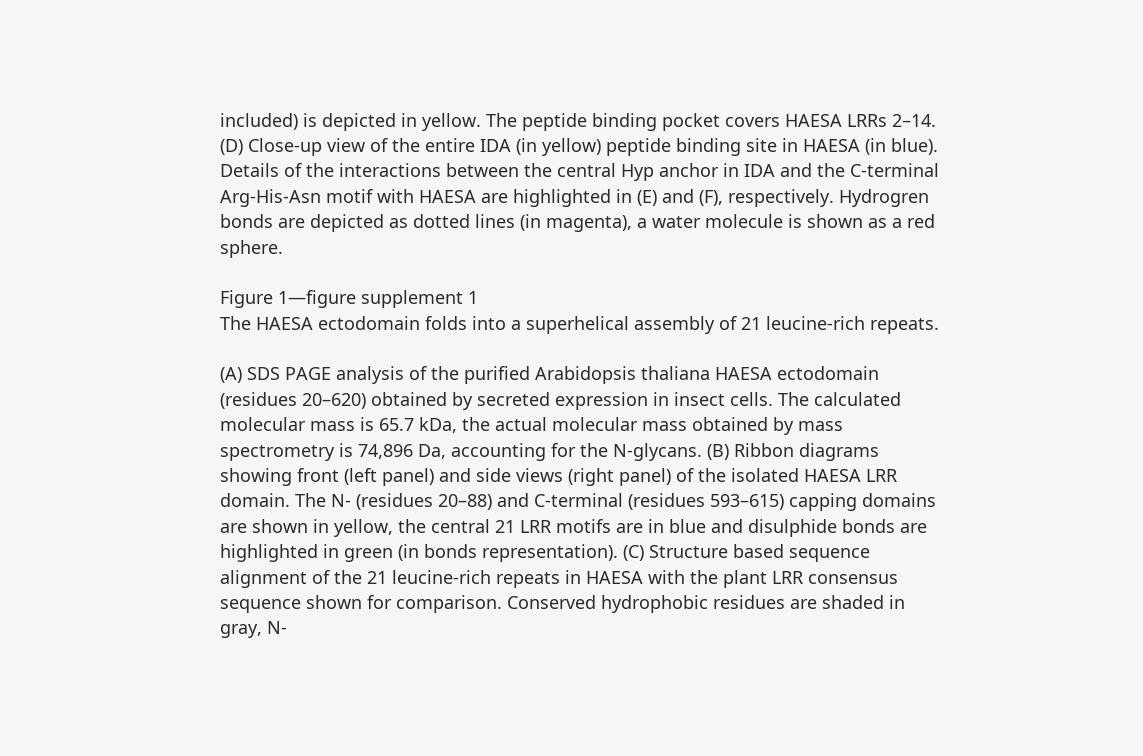included) is depicted in yellow. The peptide binding pocket covers HAESA LRRs 2–14. (D) Close-up view of the entire IDA (in yellow) peptide binding site in HAESA (in blue). Details of the interactions between the central Hyp anchor in IDA and the C-terminal Arg-His-Asn motif with HAESA are highlighted in (E) and (F), respectively. Hydrogren bonds are depicted as dotted lines (in magenta), a water molecule is shown as a red sphere.

Figure 1—figure supplement 1
The HAESA ectodomain folds into a superhelical assembly of 21 leucine-rich repeats.

(A) SDS PAGE analysis of the purified Arabidopsis thaliana HAESA ectodomain (residues 20–620) obtained by secreted expression in insect cells. The calculated molecular mass is 65.7 kDa, the actual molecular mass obtained by mass spectrometry is 74,896 Da, accounting for the N-glycans. (B) Ribbon diagrams showing front (left panel) and side views (right panel) of the isolated HAESA LRR domain. The N- (residues 20–88) and C-terminal (residues 593–615) capping domains are shown in yellow, the central 21 LRR motifs are in blue and disulphide bonds are highlighted in green (in bonds representation). (C) Structure based sequence alignment of the 21 leucine-rich repeats in HAESA with the plant LRR consensus sequence shown for comparison. Conserved hydrophobic residues are shaded in gray, N-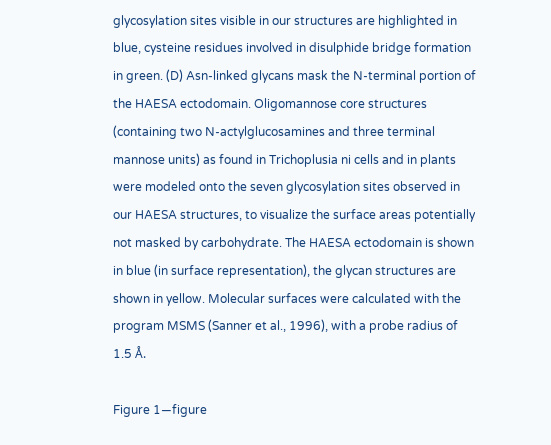glycosylation sites visible in our structures are highlighted in blue, cysteine residues involved in disulphide bridge formation in green. (D) Asn-linked glycans mask the N-terminal portion of the HAESA ectodomain. Oligomannose core structures (containing two N-actylglucosamines and three terminal mannose units) as found in Trichoplusia ni cells and in plants were modeled onto the seven glycosylation sites observed in our HAESA structures, to visualize the surface areas potentially not masked by carbohydrate. The HAESA ectodomain is shown in blue (in surface representation), the glycan structures are shown in yellow. Molecular surfaces were calculated with the program MSMS (Sanner et al., 1996), with a probe radius of 1.5 Å.

Figure 1—figure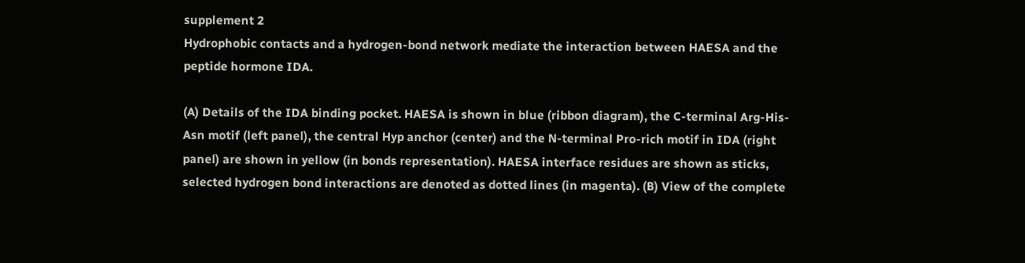supplement 2
Hydrophobic contacts and a hydrogen-bond network mediate the interaction between HAESA and the peptide hormone IDA.

(A) Details of the IDA binding pocket. HAESA is shown in blue (ribbon diagram), the C-terminal Arg-His-Asn motif (left panel), the central Hyp anchor (center) and the N-terminal Pro-rich motif in IDA (right panel) are shown in yellow (in bonds representation). HAESA interface residues are shown as sticks, selected hydrogen bond interactions are denoted as dotted lines (in magenta). (B) View of the complete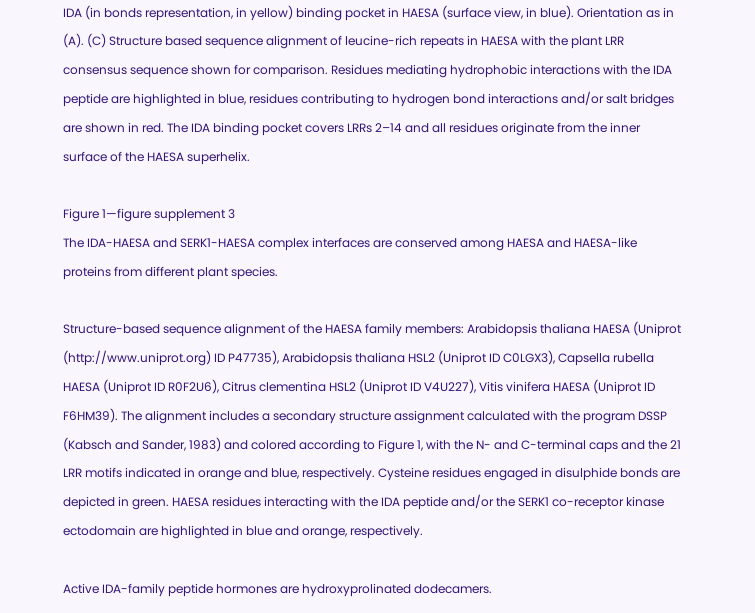IDA (in bonds representation, in yellow) binding pocket in HAESA (surface view, in blue). Orientation as in (A). (C) Structure based sequence alignment of leucine-rich repeats in HAESA with the plant LRR consensus sequence shown for comparison. Residues mediating hydrophobic interactions with the IDA peptide are highlighted in blue, residues contributing to hydrogen bond interactions and/or salt bridges are shown in red. The IDA binding pocket covers LRRs 2–14 and all residues originate from the inner surface of the HAESA superhelix.

Figure 1—figure supplement 3
The IDA-HAESA and SERK1-HAESA complex interfaces are conserved among HAESA and HAESA-like proteins from different plant species.

Structure-based sequence alignment of the HAESA family members: Arabidopsis thaliana HAESA (Uniprot (http://www.uniprot.org) ID P47735), Arabidopsis thaliana HSL2 (Uniprot ID C0LGX3), Capsella rubella HAESA (Uniprot ID R0F2U6), Citrus clementina HSL2 (Uniprot ID V4U227), Vitis vinifera HAESA (Uniprot ID F6HM39). The alignment includes a secondary structure assignment calculated with the program DSSP (Kabsch and Sander, 1983) and colored according to Figure 1, with the N- and C-terminal caps and the 21 LRR motifs indicated in orange and blue, respectively. Cysteine residues engaged in disulphide bonds are depicted in green. HAESA residues interacting with the IDA peptide and/or the SERK1 co-receptor kinase ectodomain are highlighted in blue and orange, respectively.

Active IDA-family peptide hormones are hydroxyprolinated dodecamers.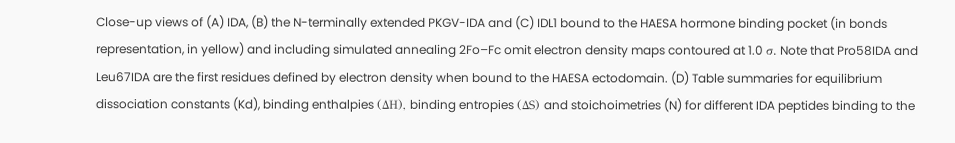Close-up views of (A) IDA, (B) the N-terminally extended PKGV-IDA and (C) IDL1 bound to the HAESA hormone binding pocket (in bonds representation, in yellow) and including simulated annealing 2Fo–Fc omit electron density maps contoured at 1.0 σ. Note that Pro58IDA and Leu67IDA are the first residues defined by electron density when bound to the HAESA ectodomain. (D) Table summaries for equilibrium dissociation constants (Kd), binding enthalpies (ΔH), binding entropies (ΔS) and stoichoimetries (N) for different IDA peptides binding to the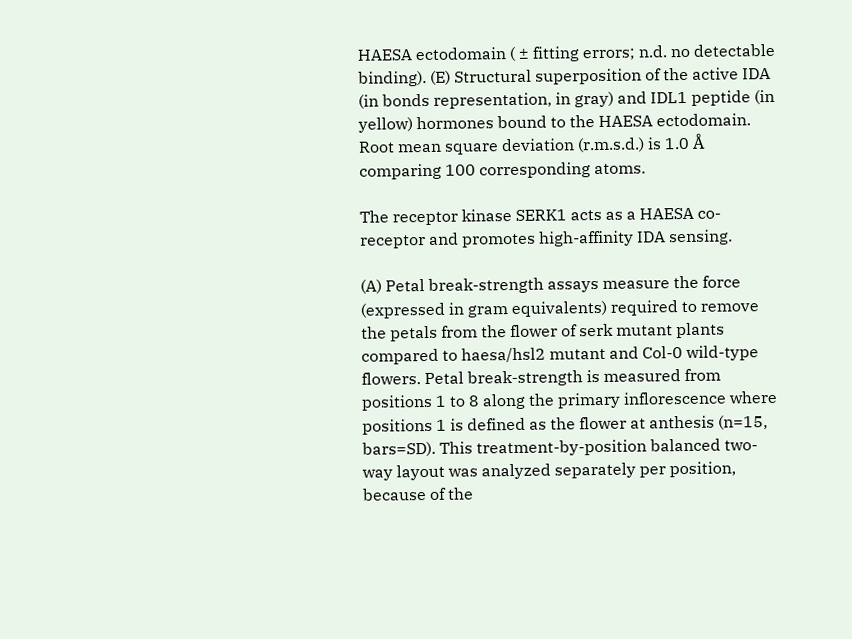HAESA ectodomain ( ± fitting errors; n.d. no detectable binding). (E) Structural superposition of the active IDA (in bonds representation, in gray) and IDL1 peptide (in yellow) hormones bound to the HAESA ectodomain. Root mean square deviation (r.m.s.d.) is 1.0 Å comparing 100 corresponding atoms.

The receptor kinase SERK1 acts as a HAESA co-receptor and promotes high-affinity IDA sensing.

(A) Petal break-strength assays measure the force (expressed in gram equivalents) required to remove the petals from the flower of serk mutant plants compared to haesa/hsl2 mutant and Col-0 wild-type flowers. Petal break-strength is measured from positions 1 to 8 along the primary inflorescence where positions 1 is defined as the flower at anthesis (n=15, bars=SD). This treatment-by-position balanced two-way layout was analyzed separately per position, because of the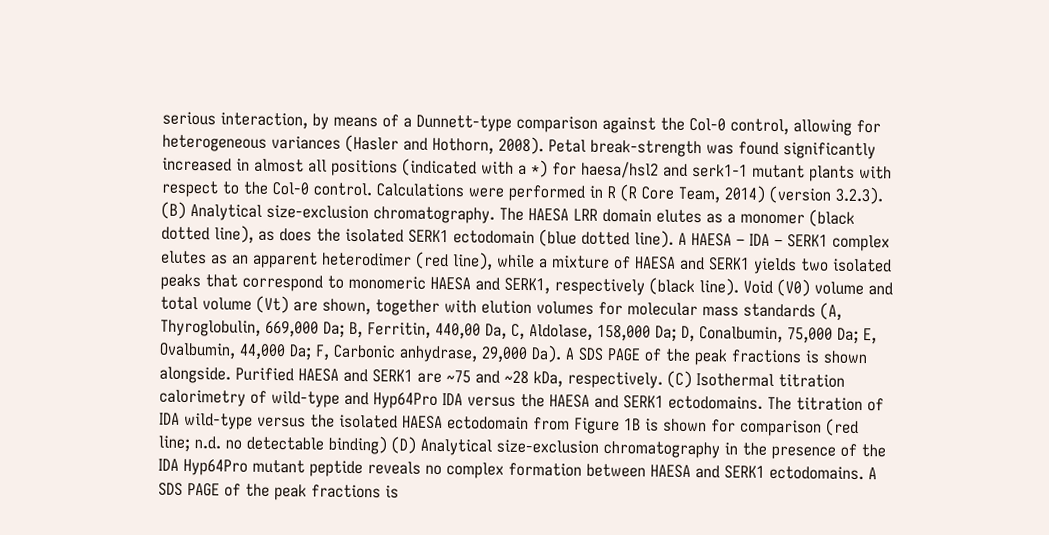serious interaction, by means of a Dunnett-type comparison against the Col-0 control, allowing for heterogeneous variances (Hasler and Hothorn, 2008). Petal break-strength was found significantly increased in almost all positions (indicated with a *) for haesa/hsl2 and serk1-1 mutant plants with respect to the Col-0 control. Calculations were performed in R (R Core Team, 2014) (version 3.2.3). (B) Analytical size-exclusion chromatography. The HAESA LRR domain elutes as a monomer (black dotted line), as does the isolated SERK1 ectodomain (blue dotted line). A HAESA – IDA – SERK1 complex elutes as an apparent heterodimer (red line), while a mixture of HAESA and SERK1 yields two isolated peaks that correspond to monomeric HAESA and SERK1, respectively (black line). Void (V0) volume and total volume (Vt) are shown, together with elution volumes for molecular mass standards (A, Thyroglobulin, 669,000 Da; B, Ferritin, 440,00 Da, C, Aldolase, 158,000 Da; D, Conalbumin, 75,000 Da; E, Ovalbumin, 44,000 Da; F, Carbonic anhydrase, 29,000 Da). A SDS PAGE of the peak fractions is shown alongside. Purified HAESA and SERK1 are ~75 and ~28 kDa, respectively. (C) Isothermal titration calorimetry of wild-type and Hyp64Pro IDA versus the HAESA and SERK1 ectodomains. The titration of IDA wild-type versus the isolated HAESA ectodomain from Figure 1B is shown for comparison (red line; n.d. no detectable binding) (D) Analytical size-exclusion chromatography in the presence of the IDA Hyp64Pro mutant peptide reveals no complex formation between HAESA and SERK1 ectodomains. A SDS PAGE of the peak fractions is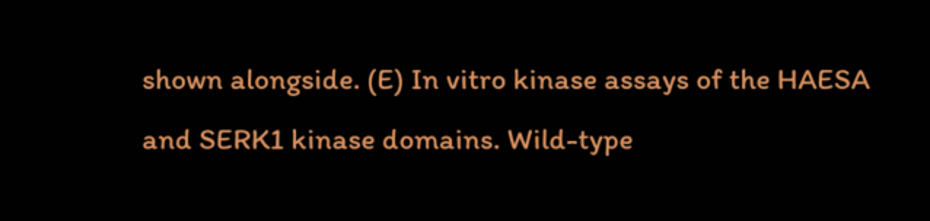shown alongside. (E) In vitro kinase assays of the HAESA and SERK1 kinase domains. Wild-type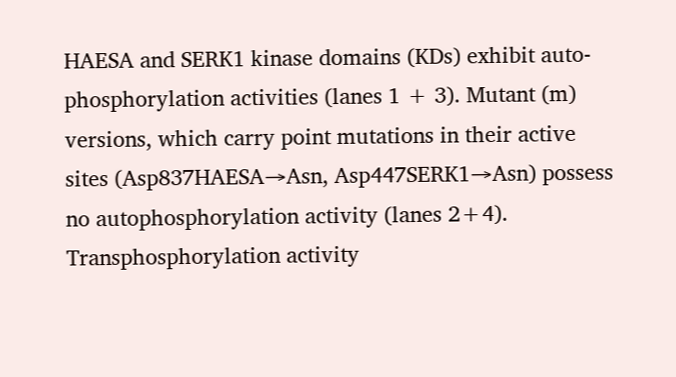HAESA and SERK1 kinase domains (KDs) exhibit auto-phosphorylation activities (lanes 1 + 3). Mutant (m) versions, which carry point mutations in their active sites (Asp837HAESA→Asn, Asp447SERK1→Asn) possess no autophosphorylation activity (lanes 2+4). Transphosphorylation activity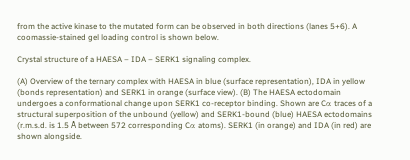from the active kinase to the mutated form can be observed in both directions (lanes 5+6). A coomassie-stained gel loading control is shown below.

Crystal structure of a HAESA – IDA – SERK1 signaling complex.

(A) Overview of the ternary complex with HAESA in blue (surface representation), IDA in yellow (bonds representation) and SERK1 in orange (surface view). (B) The HAESA ectodomain undergoes a conformational change upon SERK1 co-receptor binding. Shown are Cα traces of a structural superposition of the unbound (yellow) and SERK1-bound (blue) HAESA ectodomains (r.m.s.d. is 1.5 Å between 572 corresponding Cα atoms). SERK1 (in orange) and IDA (in red) are shown alongside.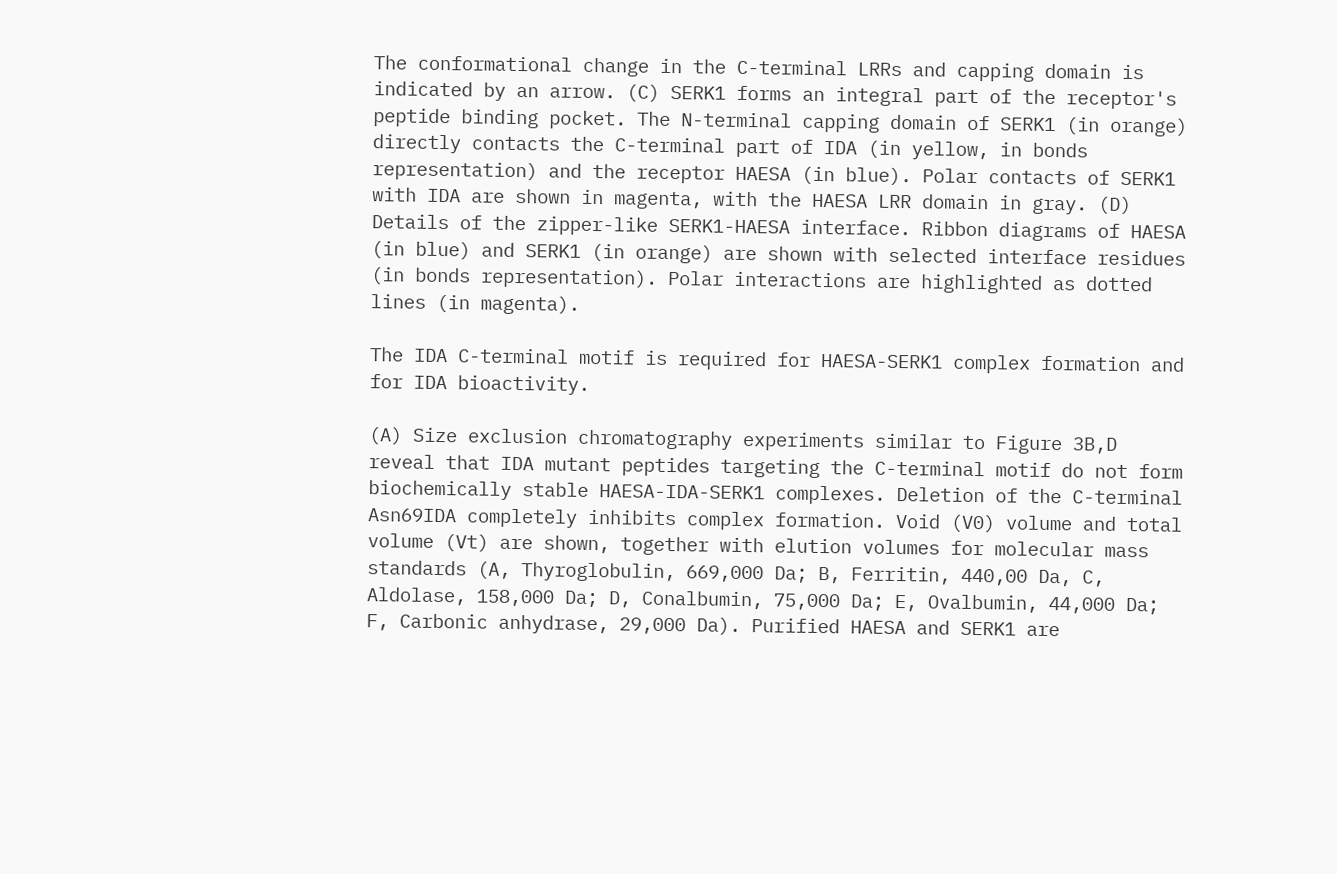The conformational change in the C-terminal LRRs and capping domain is indicated by an arrow. (C) SERK1 forms an integral part of the receptor's peptide binding pocket. The N-terminal capping domain of SERK1 (in orange) directly contacts the C-terminal part of IDA (in yellow, in bonds representation) and the receptor HAESA (in blue). Polar contacts of SERK1 with IDA are shown in magenta, with the HAESA LRR domain in gray. (D) Details of the zipper-like SERK1-HAESA interface. Ribbon diagrams of HAESA (in blue) and SERK1 (in orange) are shown with selected interface residues (in bonds representation). Polar interactions are highlighted as dotted lines (in magenta).

The IDA C-terminal motif is required for HAESA-SERK1 complex formation and for IDA bioactivity.

(A) Size exclusion chromatography experiments similar to Figure 3B,D reveal that IDA mutant peptides targeting the C-terminal motif do not form biochemically stable HAESA-IDA-SERK1 complexes. Deletion of the C-terminal Asn69IDA completely inhibits complex formation. Void (V0) volume and total volume (Vt) are shown, together with elution volumes for molecular mass standards (A, Thyroglobulin, 669,000 Da; B, Ferritin, 440,00 Da, C, Aldolase, 158,000 Da; D, Conalbumin, 75,000 Da; E, Ovalbumin, 44,000 Da; F, Carbonic anhydrase, 29,000 Da). Purified HAESA and SERK1 are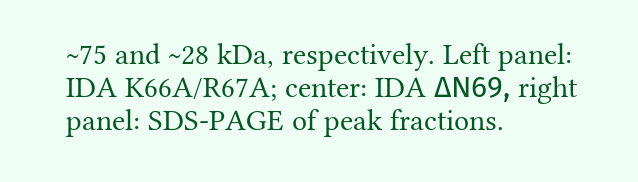~75 and ~28 kDa, respectively. Left panel: IDA K66A/R67A; center: IDA ΔN69, right panel: SDS-PAGE of peak fractions.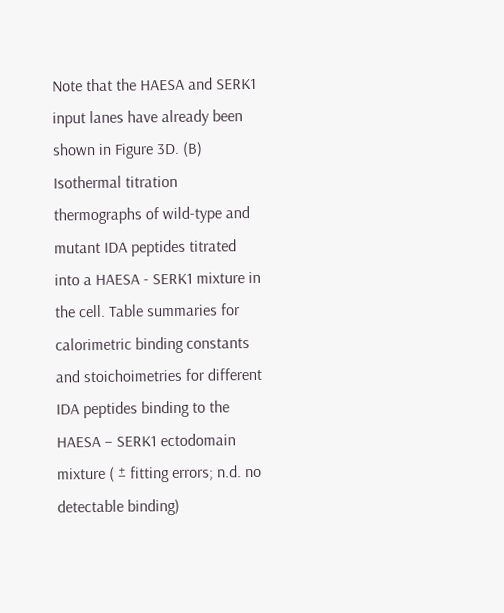Note that the HAESA and SERK1 input lanes have already been shown in Figure 3D. (B) Isothermal titration thermographs of wild-type and mutant IDA peptides titrated into a HAESA - SERK1 mixture in the cell. Table summaries for calorimetric binding constants and stoichoimetries for different IDA peptides binding to the HAESA – SERK1 ectodomain mixture ( ± fitting errors; n.d. no detectable binding)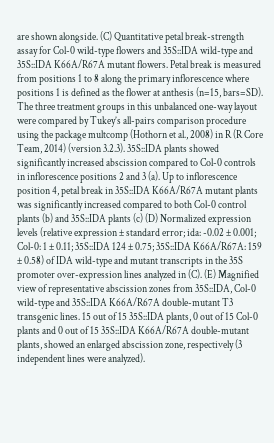are shown alongside. (C) Quantitative petal break-strength assay for Col-0 wild-type flowers and 35S::IDA wild-type and 35S::IDA K66A/R67A mutant flowers. Petal break is measured from positions 1 to 8 along the primary inflorescence where positions 1 is defined as the flower at anthesis (n=15, bars=SD). The three treatment groups in this unbalanced one-way layout were compared by Tukey’s all-pairs comparison procedure using the package multcomp (Hothorn et al., 2008) in R (R Core Team, 2014) (version 3.2.3). 35S::IDA plants showed significantly increased abscission compared to Col-0 controls in inflorescence positions 2 and 3 (a). Up to inflorescence position 4, petal break in 35S::IDA K66A/R67A mutant plants was significantly increased compared to both Col-0 control plants (b) and 35S::IDA plants (c) (D) Normalized expression levels (relative expression ± standard error; ida: -0.02 ± 0.001; Col-0: 1 ± 0.11; 35S::IDA 124 ± 0.75; 35S::IDA K66A/R67A: 159 ± 0.58) of IDA wild-type and mutant transcripts in the 35S promoter over-expression lines analyzed in (C). (E) Magnified view of representative abscission zones from 35S::IDA, Col-0 wild-type and 35S::IDA K66A/R67A double-mutant T3 transgenic lines. 15 out of 15 35S::IDA plants, 0 out of 15 Col-0 plants and 0 out of 15 35S::IDA K66A/R67A double-mutant plants, showed an enlarged abscission zone, respectively (3 independent lines were analyzed).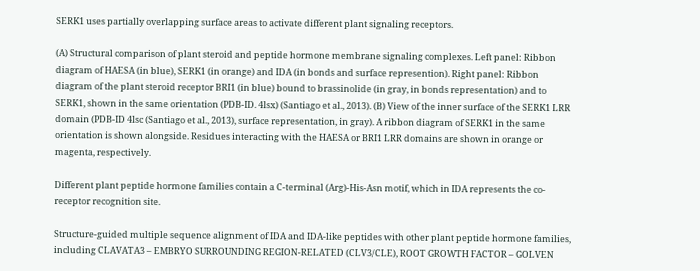SERK1 uses partially overlapping surface areas to activate different plant signaling receptors.

(A) Structural comparison of plant steroid and peptide hormone membrane signaling complexes. Left panel: Ribbon diagram of HAESA (in blue), SERK1 (in orange) and IDA (in bonds and surface represention). Right panel: Ribbon diagram of the plant steroid receptor BRI1 (in blue) bound to brassinolide (in gray, in bonds representation) and to SERK1, shown in the same orientation (PDB-ID. 4lsx) (Santiago et al., 2013). (B) View of the inner surface of the SERK1 LRR domain (PDB-ID 4lsc (Santiago et al., 2013), surface representation, in gray). A ribbon diagram of SERK1 in the same orientation is shown alongside. Residues interacting with the HAESA or BRI1 LRR domains are shown in orange or magenta, respectively.

Different plant peptide hormone families contain a C-terminal (Arg)-His-Asn motif, which in IDA represents the co-receptor recognition site.

Structure-guided multiple sequence alignment of IDA and IDA-like peptides with other plant peptide hormone families, including CLAVATA3 – EMBRYO SURROUNDING REGION-RELATED (CLV3/CLE), ROOT GROWTH FACTOR – GOLVEN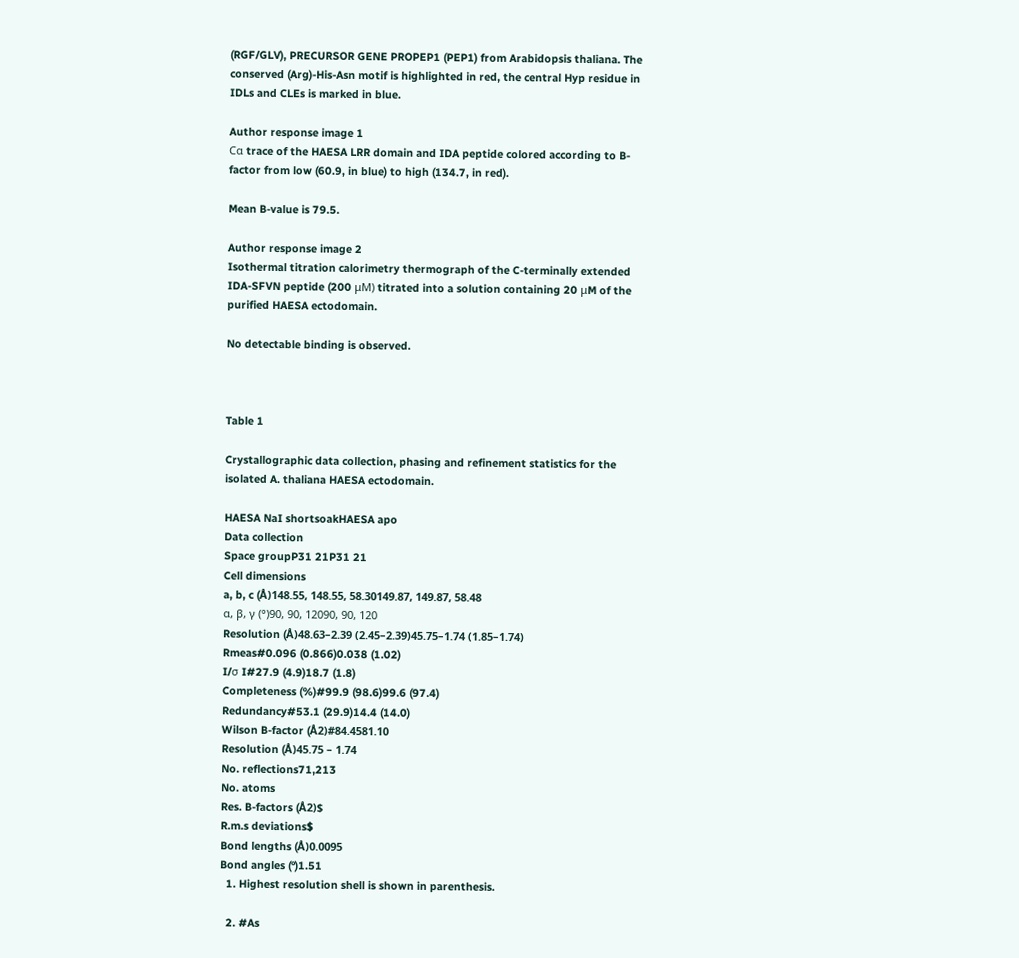(RGF/GLV), PRECURSOR GENE PROPEP1 (PEP1) from Arabidopsis thaliana. The conserved (Arg)-His-Asn motif is highlighted in red, the central Hyp residue in IDLs and CLEs is marked in blue.

Author response image 1
Cα trace of the HAESA LRR domain and IDA peptide colored according to B-factor from low (60.9, in blue) to high (134.7, in red).

Mean B-value is 79.5.

Author response image 2
Isothermal titration calorimetry thermograph of the C-terminally extended IDA-SFVN peptide (200 μM) titrated into a solution containing 20 μM of the purified HAESA ectodomain.

No detectable binding is observed.



Table 1

Crystallographic data collection, phasing and refinement statistics for the isolated A. thaliana HAESA ectodomain.

HAESA NaI shortsoakHAESA apo
Data collection
Space groupP31 21P31 21
Cell dimensions
a, b, c (Å)148.55, 148.55, 58.30149.87, 149.87, 58.48
α, β, γ (°)90, 90, 12090, 90, 120
Resolution (Å)48.63–2.39 (2.45–2.39)45.75–1.74 (1.85–1.74)
Rmeas#0.096 (0.866)0.038 (1.02)
I/σ I#27.9 (4.9)18.7 (1.8)
Completeness (%)#99.9 (98.6)99.6 (97.4)
Redundancy#53.1 (29.9)14.4 (14.0)
Wilson B-factor (Å2)#84.4581.10
Resolution (Å)45.75 – 1.74
No. reflections71,213
No. atoms
Res. B-factors (Å2)$
R.m.s deviations$
Bond lengths (Å)0.0095
Bond angles (°)1.51
  1. Highest resolution shell is shown in parenthesis.

  2. #As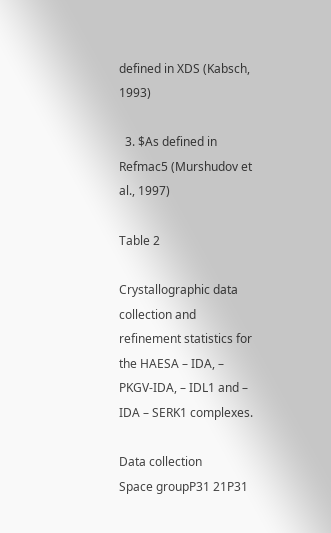defined in XDS (Kabsch, 1993)

  3. $As defined in Refmac5 (Murshudov et al., 1997)

Table 2

Crystallographic data collection and refinement statistics for the HAESA – IDA, – PKGV-IDA, – IDL1 and – IDA – SERK1 complexes.

Data collection
Space groupP31 21P31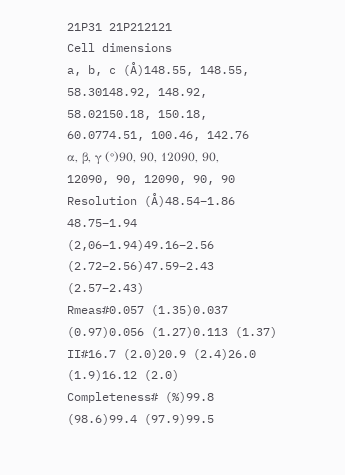21P31 21P212121
Cell dimensions
a, b, c (Å)148.55, 148.55, 58.30148.92, 148.92, 58.02150.18, 150.18, 60.0774.51, 100.46, 142.76
α, β, γ (°)90, 90, 12090, 90, 12090, 90, 12090, 90, 90
Resolution (Å)48.54–1.86
48.75–1.94 (2,06–1.94)49.16–2.56 (2.72–2.56)47.59–2.43 (2.57–2.43)
Rmeas#0.057 (1.35)0.037 (0.97)0.056 (1.27)0.113 (1.37)
II#16.7 (2.0)20.9 (2.4)26.0 (1.9)16.12 (2.0)
Completeness# (%)99.8 (98.6)99.4 (97.9)99.5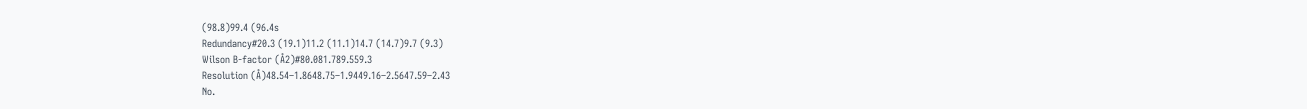(98.8)99.4 (96.4s
Redundancy#20.3 (19.1)11.2 (11.1)14.7 (14.7)9.7 (9.3)
Wilson B-factor (Å2)#80.081.789.559.3
Resolution (Å)48.54–1.8648.75–1.9449.16–2.5647.59–2.43
No.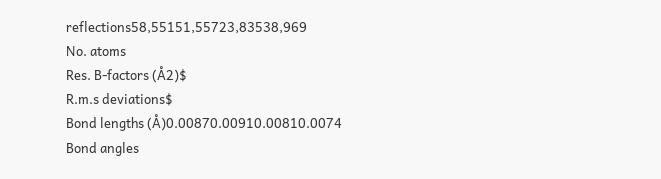reflections58,55151,55723,83538,969
No. atoms
Res. B-factors (Å2)$
R.m.s deviations$
Bond lengths (Å)0.00870.00910.00810.0074
Bond angles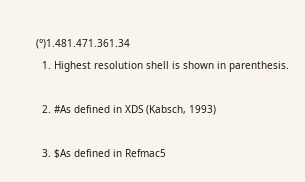(°)1.481.471.361.34
  1. Highest resolution shell is shown in parenthesis.

  2. #As defined in XDS (Kabsch, 1993)

  3. $As defined in Refmac5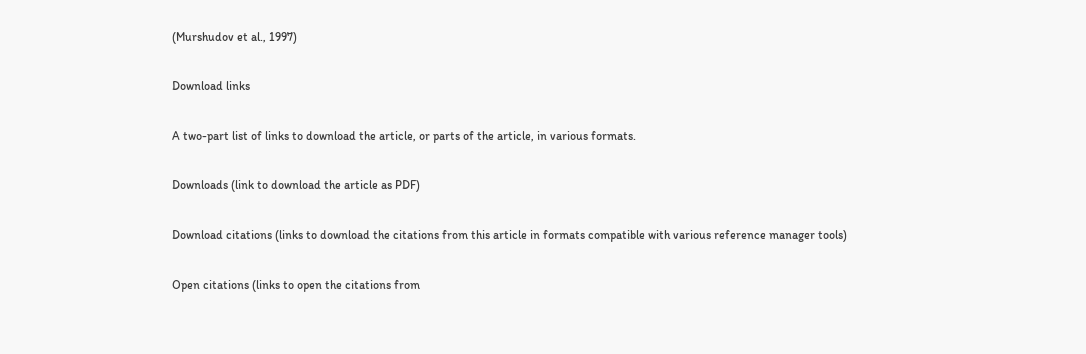(Murshudov et al., 1997)

Download links

A two-part list of links to download the article, or parts of the article, in various formats.

Downloads (link to download the article as PDF)

Download citations (links to download the citations from this article in formats compatible with various reference manager tools)

Open citations (links to open the citations from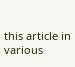this article in various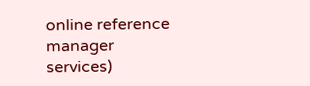online reference manager services)